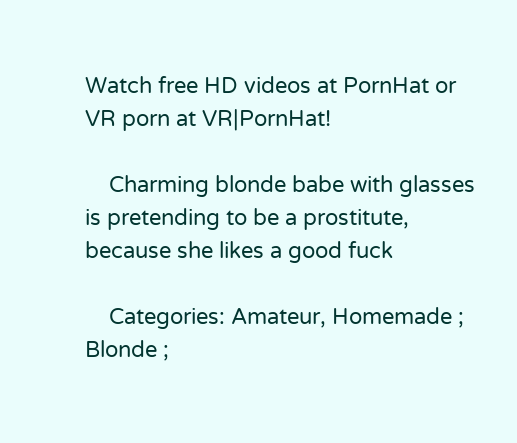Watch free HD videos at PornHat or VR porn at VR|PornHat!

    Charming blonde babe with glasses is pretending to be a prostitute, because she likes a good fuck

    Categories: Amateur, Homemade ;  Blonde ;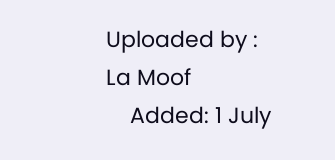Uploaded by : La Moof
    Added: 1 July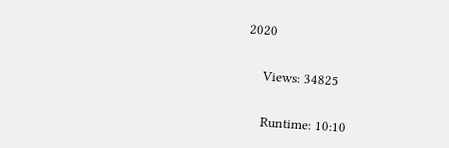2020


    Views: 34825


    Runtime: 10:10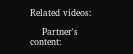Related videos:

    Partner's content: